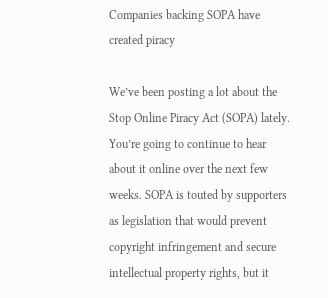Companies backing SOPA have created piracy

We’ve been posting a lot about the Stop Online Piracy Act (SOPA) lately. You’re going to continue to hear about it online over the next few weeks. SOPA is touted by supporters as legislation that would prevent copyright infringement and secure intellectual property rights, but it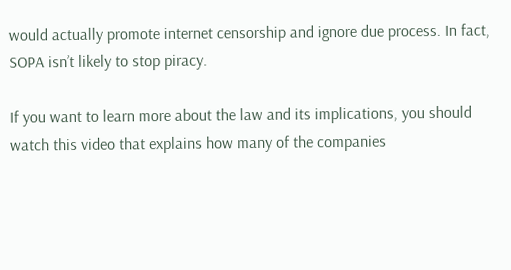would actually promote internet censorship and ignore due process. In fact, SOPA isn’t likely to stop piracy.

If you want to learn more about the law and its implications, you should watch this video that explains how many of the companies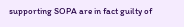supporting SOPA are in fact guilty of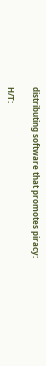distributing software that promotes piracy:

H/T: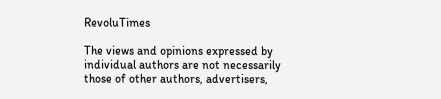RevoluTimes

The views and opinions expressed by individual authors are not necessarily those of other authors, advertisers,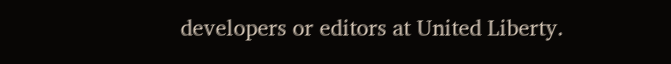developers or editors at United Liberty.